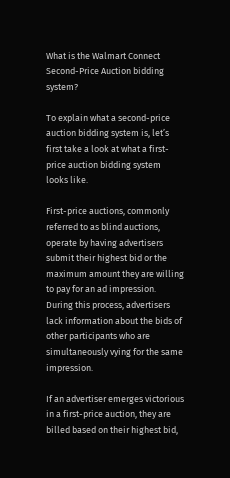What is the Walmart Connect Second-Price Auction bidding system?

To explain what a second-price auction bidding system is, let’s first take a look at what a first-price auction bidding system looks like.

First-price auctions, commonly referred to as blind auctions, operate by having advertisers submit their highest bid or the maximum amount they are willing to pay for an ad impression. During this process, advertisers lack information about the bids of other participants who are simultaneously vying for the same impression.

If an advertiser emerges victorious in a first-price auction, they are billed based on their highest bid,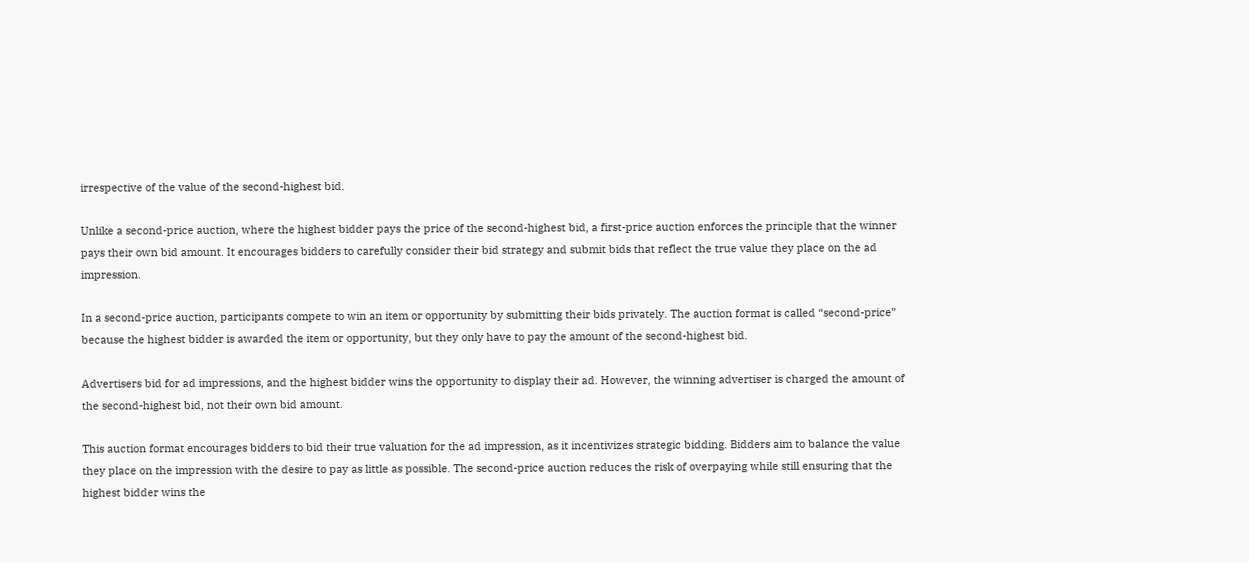irrespective of the value of the second-highest bid.

Unlike a second-price auction, where the highest bidder pays the price of the second-highest bid, a first-price auction enforces the principle that the winner pays their own bid amount. It encourages bidders to carefully consider their bid strategy and submit bids that reflect the true value they place on the ad impression.

In a second-price auction, participants compete to win an item or opportunity by submitting their bids privately. The auction format is called “second-price” because the highest bidder is awarded the item or opportunity, but they only have to pay the amount of the second-highest bid.

Advertisers bid for ad impressions, and the highest bidder wins the opportunity to display their ad. However, the winning advertiser is charged the amount of the second-highest bid, not their own bid amount.

This auction format encourages bidders to bid their true valuation for the ad impression, as it incentivizes strategic bidding. Bidders aim to balance the value they place on the impression with the desire to pay as little as possible. The second-price auction reduces the risk of overpaying while still ensuring that the highest bidder wins the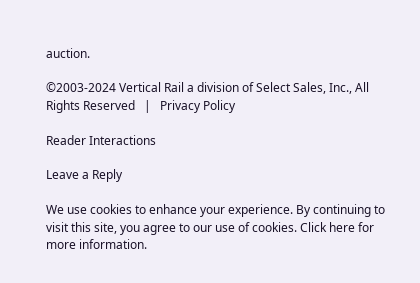auction.

©2003-2024 Vertical Rail a division of Select Sales, Inc., All Rights Reserved   |   Privacy Policy

Reader Interactions

Leave a Reply

We use cookies to enhance your experience. By continuing to visit this site, you agree to our use of cookies. Click here for more information.